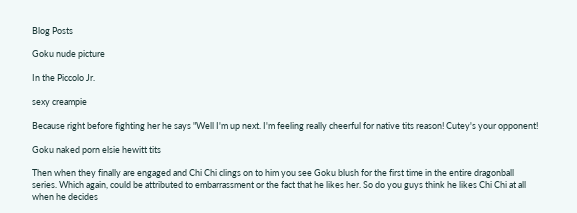Blog Posts

Goku nude picture

In the Piccolo Jr.

sexy creampie

Because right before fighting her he says "Well I'm up next. I'm feeling really cheerful for native tits reason! Cutey's your opponent!

Goku naked porn elsie hewitt tits

Then when they finally are engaged and Chi Chi clings on to him you see Goku blush for the first time in the entire dragonball series. Which again, could be attributed to embarrassment or the fact that he likes her. So do you guys think he likes Chi Chi at all when he decides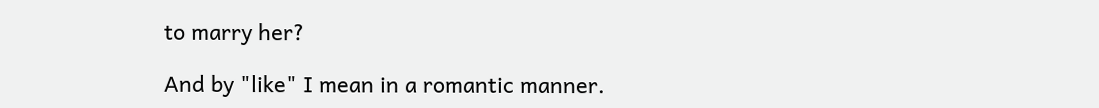to marry her?

And by "like" I mean in a romantic manner.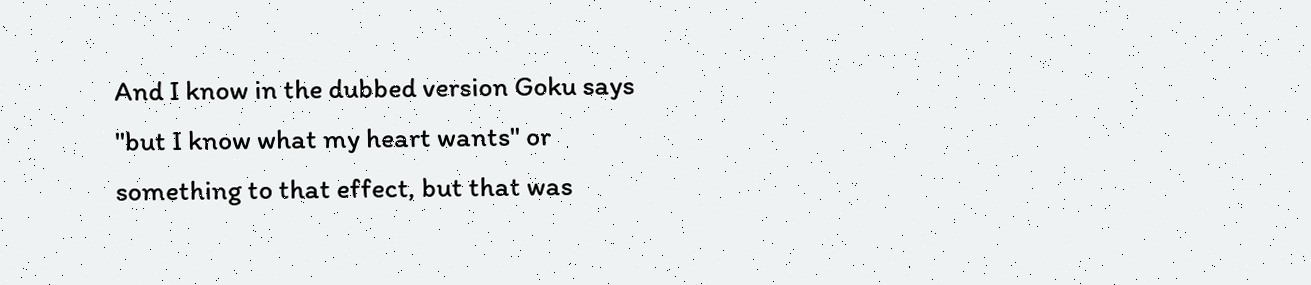And I know in the dubbed version Goku says "but I know what my heart wants" or something to that effect, but that was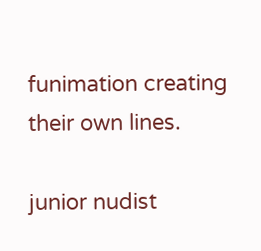funimation creating their own lines.

junior nudist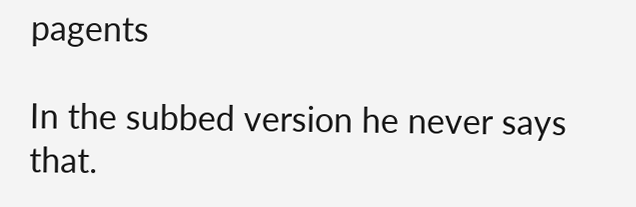pagents

In the subbed version he never says that.